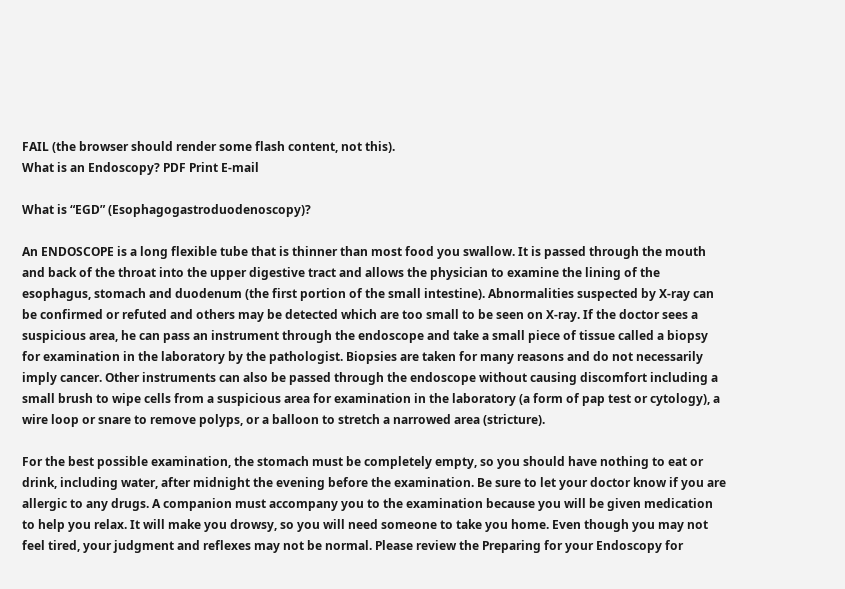FAIL (the browser should render some flash content, not this).
What is an Endoscopy? PDF Print E-mail

What is “EGD” (Esophagogastroduodenoscopy)?

An ENDOSCOPE is a long flexible tube that is thinner than most food you swallow. It is passed through the mouth and back of the throat into the upper digestive tract and allows the physician to examine the lining of the esophagus, stomach and duodenum (the first portion of the small intestine). Abnormalities suspected by X-ray can be confirmed or refuted and others may be detected which are too small to be seen on X-ray. If the doctor sees a suspicious area, he can pass an instrument through the endoscope and take a small piece of tissue called a biopsy for examination in the laboratory by the pathologist. Biopsies are taken for many reasons and do not necessarily imply cancer. Other instruments can also be passed through the endoscope without causing discomfort including a small brush to wipe cells from a suspicious area for examination in the laboratory (a form of pap test or cytology), a wire loop or snare to remove polyps, or a balloon to stretch a narrowed area (stricture).

For the best possible examination, the stomach must be completely empty, so you should have nothing to eat or drink, including water, after midnight the evening before the examination. Be sure to let your doctor know if you are allergic to any drugs. A companion must accompany you to the examination because you will be given medication to help you relax. It will make you drowsy, so you will need someone to take you home. Even though you may not feel tired, your judgment and reflexes may not be normal. Please review the Preparing for your Endoscopy for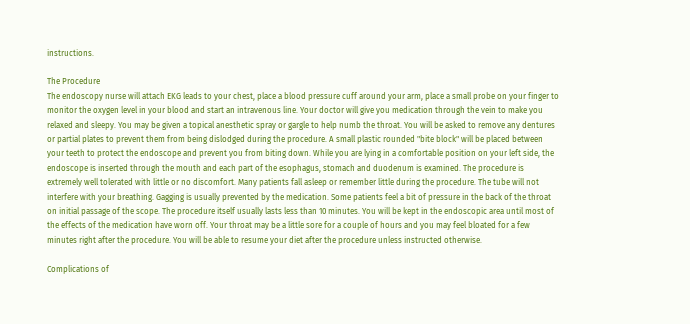instructions.

The Procedure
The endoscopy nurse will attach EKG leads to your chest, place a blood pressure cuff around your arm, place a small probe on your finger to monitor the oxygen level in your blood and start an intravenous line. Your doctor will give you medication through the vein to make you relaxed and sleepy. You may be given a topical anesthetic spray or gargle to help numb the throat. You will be asked to remove any dentures or partial plates to prevent them from being dislodged during the procedure. A small plastic rounded "bite block" will be placed between your teeth to protect the endoscope and prevent you from biting down. While you are lying in a comfortable position on your left side, the endoscope is inserted through the mouth and each part of the esophagus, stomach and duodenum is examined. The procedure is extremely well tolerated with little or no discomfort. Many patients fall asleep or remember little during the procedure. The tube will not interfere with your breathing. Gagging is usually prevented by the medication. Some patients feel a bit of pressure in the back of the throat on initial passage of the scope. The procedure itself usually lasts less than 10 minutes. You will be kept in the endoscopic area until most of the effects of the medication have worn off. Your throat may be a little sore for a couple of hours and you may feel bloated for a few minutes right after the procedure. You will be able to resume your diet after the procedure unless instructed otherwise.

Complications of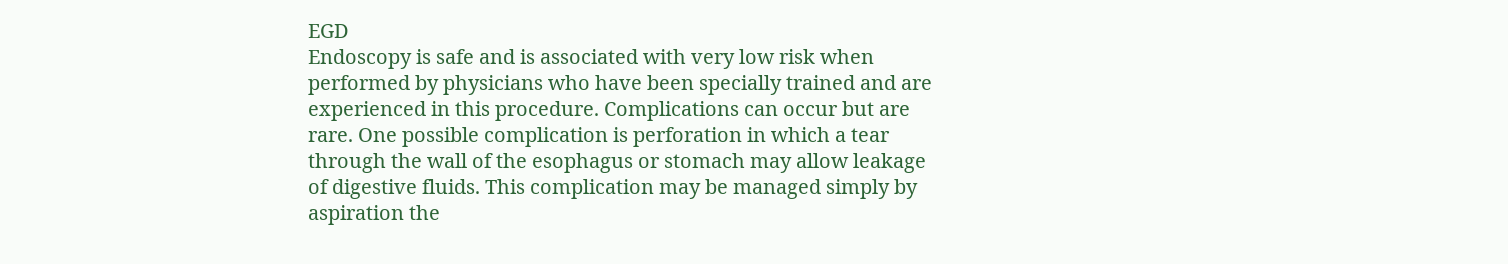EGD
Endoscopy is safe and is associated with very low risk when performed by physicians who have been specially trained and are experienced in this procedure. Complications can occur but are rare. One possible complication is perforation in which a tear through the wall of the esophagus or stomach may allow leakage of digestive fluids. This complication may be managed simply by aspiration the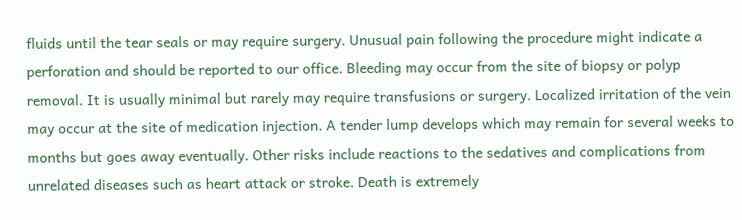fluids until the tear seals or may require surgery. Unusual pain following the procedure might indicate a perforation and should be reported to our office. Bleeding may occur from the site of biopsy or polyp removal. It is usually minimal but rarely may require transfusions or surgery. Localized irritation of the vein may occur at the site of medication injection. A tender lump develops which may remain for several weeks to months but goes away eventually. Other risks include reactions to the sedatives and complications from unrelated diseases such as heart attack or stroke. Death is extremely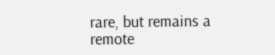rare, but remains a remote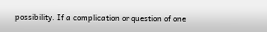possibility. If a complication or question of one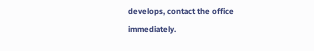develops, contact the office immediately.